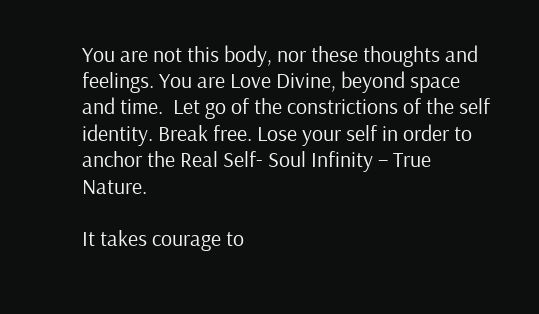You are not this body, nor these thoughts and feelings. You are Love Divine, beyond space and time.  Let go of the constrictions of the self identity. Break free. Lose your self in order to anchor the Real Self- Soul Infinity – True Nature.

It takes courage to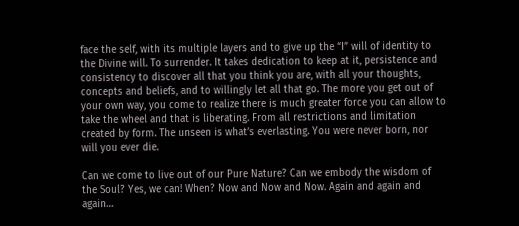face the self, with its multiple layers and to give up the “I” will of identity to the Divine will. To surrender. It takes dedication to keep at it, persistence and consistency to discover all that you think you are, with all your thoughts, concepts and beliefs, and to willingly let all that go. The more you get out of your own way, you come to realize there is much greater force you can allow to take the wheel and that is liberating. From all restrictions and limitation created by form. The unseen is what’s everlasting. You were never born, nor will you ever die.

Can we come to live out of our Pure Nature? Can we embody the wisdom of the Soul? Yes, we can! When? Now and Now and Now. Again and again and again…